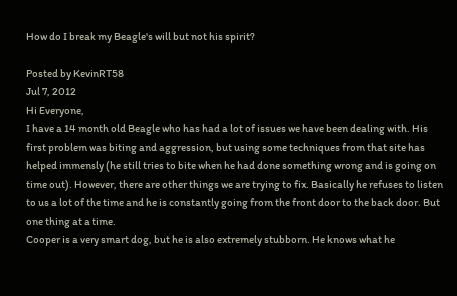How do I break my Beagle's will but not his spirit?

Posted by KevinRT58
Jul 7, 2012
Hi Everyone,
I have a 14 month old Beagle who has had a lot of issues we have been dealing with. His first problem was biting and aggression, but using some techniques from that site has helped immensly (he still tries to bite when he had done something wrong and is going on time out). However, there are other things we are trying to fix. Basically he refuses to listen to us a lot of the time and he is constantly going from the front door to the back door. But one thing at a time.
Cooper is a very smart dog, but he is also extremely stubborn. He knows what he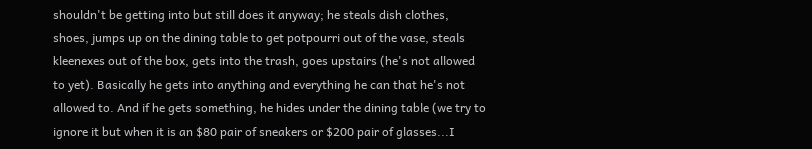shouldn't be getting into but still does it anyway; he steals dish clothes, shoes, jumps up on the dining table to get potpourri out of the vase, steals kleenexes out of the box, gets into the trash, goes upstairs (he's not allowed to yet). Basically he gets into anything and everything he can that he's not allowed to. And if he gets something, he hides under the dining table (we try to ignore it but when it is an $80 pair of sneakers or $200 pair of glasses...I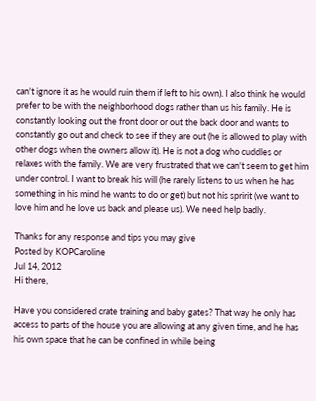can't ignore it as he would ruin them if left to his own). I also think he would prefer to be with the neighborhood dogs rather than us his family. He is constantly looking out the front door or out the back door and wants to constantly go out and check to see if they are out (he is allowed to play with other dogs when the owners allow it). He is not a dog who cuddles or relaxes with the family. We are very frustrated that we can't seem to get him under control. I want to break his will (he rarely listens to us when he has something in his mind he wants to do or get) but not his spririt (we want to love him and he love us back and please us). We need help badly.

Thanks for any response and tips you may give
Posted by KOPCaroline
Jul 14, 2012
Hi there,

Have you considered crate training and baby gates? That way he only has access to parts of the house you are allowing at any given time, and he has his own space that he can be confined in while being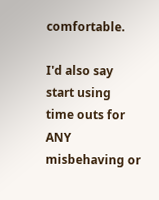comfortable.

I'd also say start using time outs for ANY misbehaving or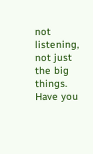not listening, not just the big things. Have you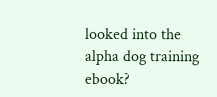looked into the alpha dog training ebook?